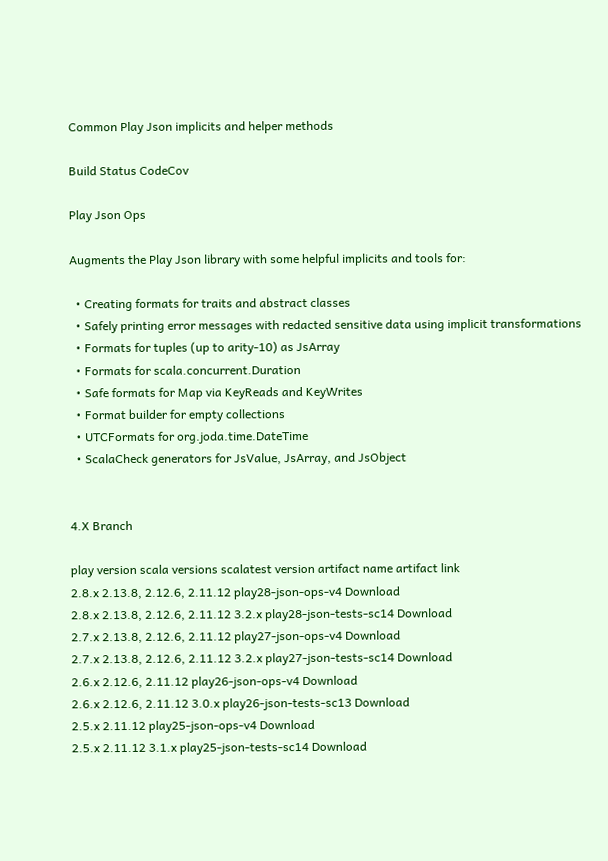Common Play Json implicits and helper methods

Build Status CodeCov

Play Json Ops

Augments the Play Json library with some helpful implicits and tools for:

  • Creating formats for traits and abstract classes
  • Safely printing error messages with redacted sensitive data using implicit transformations
  • Formats for tuples (up to arity-10) as JsArray
  • Formats for scala.concurrent.Duration
  • Safe formats for Map via KeyReads and KeyWrites
  • Format builder for empty collections
  • UTCFormats for org.joda.time.DateTime
  • ScalaCheck generators for JsValue, JsArray, and JsObject


4.X Branch

play version scala versions scalatest version artifact name artifact link
2.8.x 2.13.8, 2.12.6, 2.11.12 play28-json-ops-v4 Download
2.8.x 2.13.8, 2.12.6, 2.11.12 3.2.x play28-json-tests-sc14 Download
2.7.x 2.13.8, 2.12.6, 2.11.12 play27-json-ops-v4 Download
2.7.x 2.13.8, 2.12.6, 2.11.12 3.2.x play27-json-tests-sc14 Download
2.6.x 2.12.6, 2.11.12 play26-json-ops-v4 Download
2.6.x 2.12.6, 2.11.12 3.0.x play26-json-tests-sc13 Download
2.5.x 2.11.12 play25-json-ops-v4 Download
2.5.x 2.11.12 3.1.x play25-json-tests-sc14 Download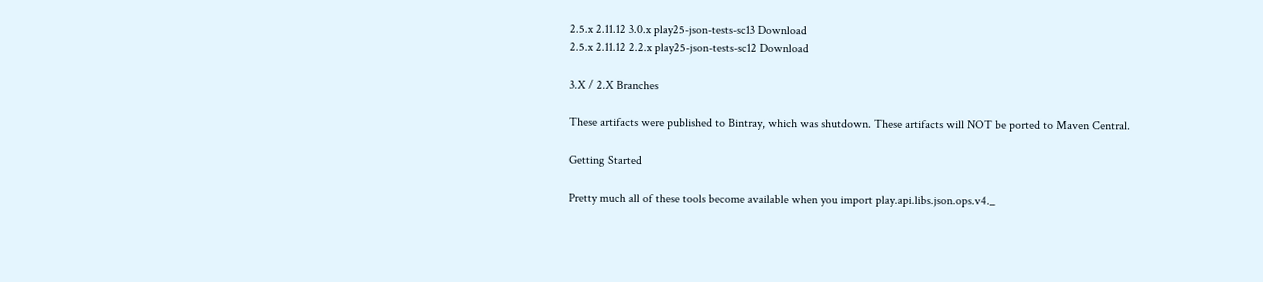2.5.x 2.11.12 3.0.x play25-json-tests-sc13 Download
2.5.x 2.11.12 2.2.x play25-json-tests-sc12 Download

3.X / 2.X Branches

These artifacts were published to Bintray, which was shutdown. These artifacts will NOT be ported to Maven Central.

Getting Started

Pretty much all of these tools become available when you import play.api.libs.json.ops.v4._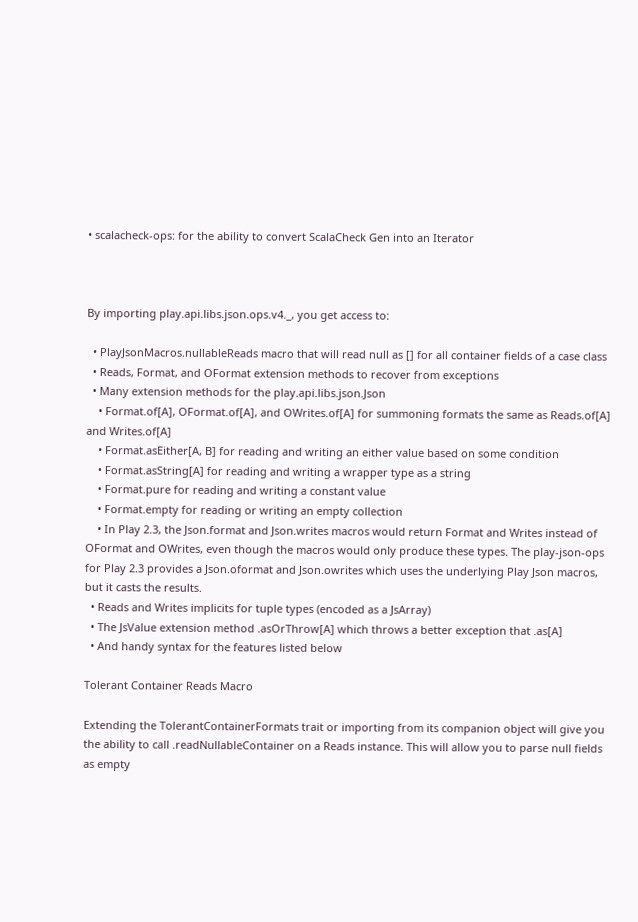• scalacheck-ops: for the ability to convert ScalaCheck Gen into an Iterator



By importing play.api.libs.json.ops.v4._, you get access to:

  • PlayJsonMacros.nullableReads macro that will read null as [] for all container fields of a case class
  • Reads, Format, and OFormat extension methods to recover from exceptions
  • Many extension methods for the play.api.libs.json.Json
    • Format.of[A], OFormat.of[A], and OWrites.of[A] for summoning formats the same as Reads.of[A] and Writes.of[A]
    • Format.asEither[A, B] for reading and writing an either value based on some condition
    • Format.asString[A] for reading and writing a wrapper type as a string
    • Format.pure for reading and writing a constant value
    • Format.empty for reading or writing an empty collection
    • In Play 2.3, the Json.format and Json.writes macros would return Format and Writes instead of OFormat and OWrites, even though the macros would only produce these types. The play-json-ops for Play 2.3 provides a Json.oformat and Json.owrites which uses the underlying Play Json macros, but it casts the results.
  • Reads and Writes implicits for tuple types (encoded as a JsArray)
  • The JsValue extension method .asOrThrow[A] which throws a better exception that .as[A]
  • And handy syntax for the features listed below

Tolerant Container Reads Macro

Extending the TolerantContainerFormats trait or importing from its companion object will give you the ability to call .readNullableContainer on a Reads instance. This will allow you to parse null fields as empty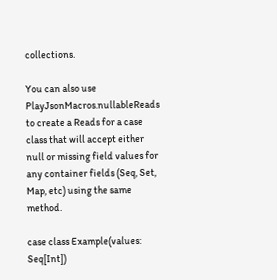collections.

You can also use PlayJsonMacros.nullableReads to create a Reads for a case class that will accept either null or missing field values for any container fields (Seq, Set, Map, etc) using the same method.

case class Example(values: Seq[Int])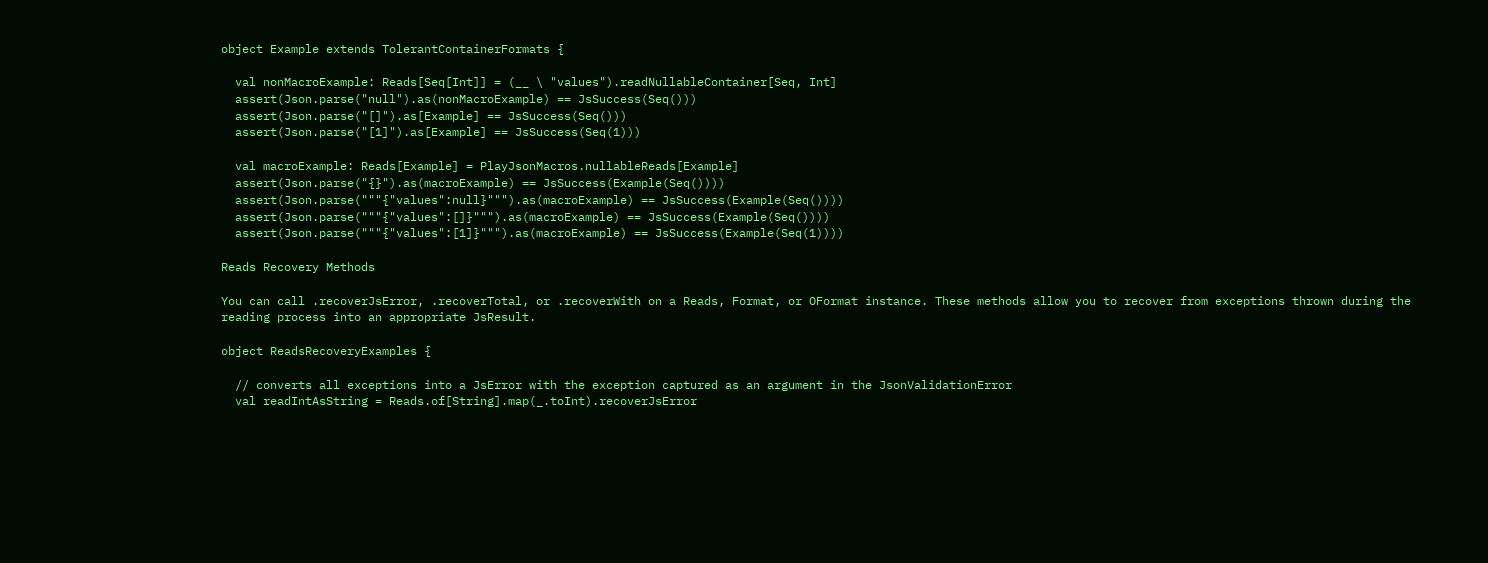object Example extends TolerantContainerFormats {

  val nonMacroExample: Reads[Seq[Int]] = (__ \ "values").readNullableContainer[Seq, Int]
  assert(Json.parse("null").as(nonMacroExample) == JsSuccess(Seq()))
  assert(Json.parse("[]").as[Example] == JsSuccess(Seq()))
  assert(Json.parse("[1]").as[Example] == JsSuccess(Seq(1)))

  val macroExample: Reads[Example] = PlayJsonMacros.nullableReads[Example]
  assert(Json.parse("{}").as(macroExample) == JsSuccess(Example(Seq())))
  assert(Json.parse("""{"values":null}""").as(macroExample) == JsSuccess(Example(Seq())))
  assert(Json.parse("""{"values":[]}""").as(macroExample) == JsSuccess(Example(Seq())))
  assert(Json.parse("""{"values":[1]}""").as(macroExample) == JsSuccess(Example(Seq(1))))

Reads Recovery Methods

You can call .recoverJsError, .recoverTotal, or .recoverWith on a Reads, Format, or OFormat instance. These methods allow you to recover from exceptions thrown during the reading process into an appropriate JsResult.

object ReadsRecoveryExamples {

  // converts all exceptions into a JsError with the exception captured as an argument in the JsonValidationError
  val readIntAsString = Reads.of[String].map(_.toInt).recoverJsError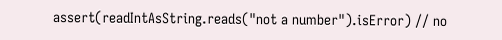assert(readIntAsString.reads("not a number").isError) // no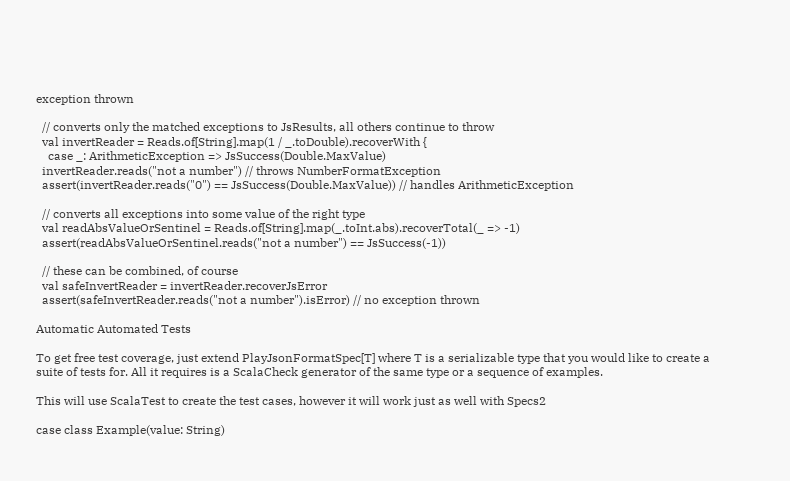exception thrown

  // converts only the matched exceptions to JsResults, all others continue to throw
  val invertReader = Reads.of[String].map(1 / _.toDouble).recoverWith {
    case _: ArithmeticException => JsSuccess(Double.MaxValue)
  invertReader.reads("not a number") // throws NumberFormatException
  assert(invertReader.reads("0") == JsSuccess(Double.MaxValue)) // handles ArithmeticException

  // converts all exceptions into some value of the right type
  val readAbsValueOrSentinel = Reads.of[String].map(_.toInt.abs).recoverTotal(_ => -1)
  assert(readAbsValueOrSentinel.reads("not a number") == JsSuccess(-1))

  // these can be combined, of course
  val safeInvertReader = invertReader.recoverJsError
  assert(safeInvertReader.reads("not a number").isError) // no exception thrown

Automatic Automated Tests

To get free test coverage, just extend PlayJsonFormatSpec[T] where T is a serializable type that you would like to create a suite of tests for. All it requires is a ScalaCheck generator of the same type or a sequence of examples.

This will use ScalaTest to create the test cases, however it will work just as well with Specs2

case class Example(value: String)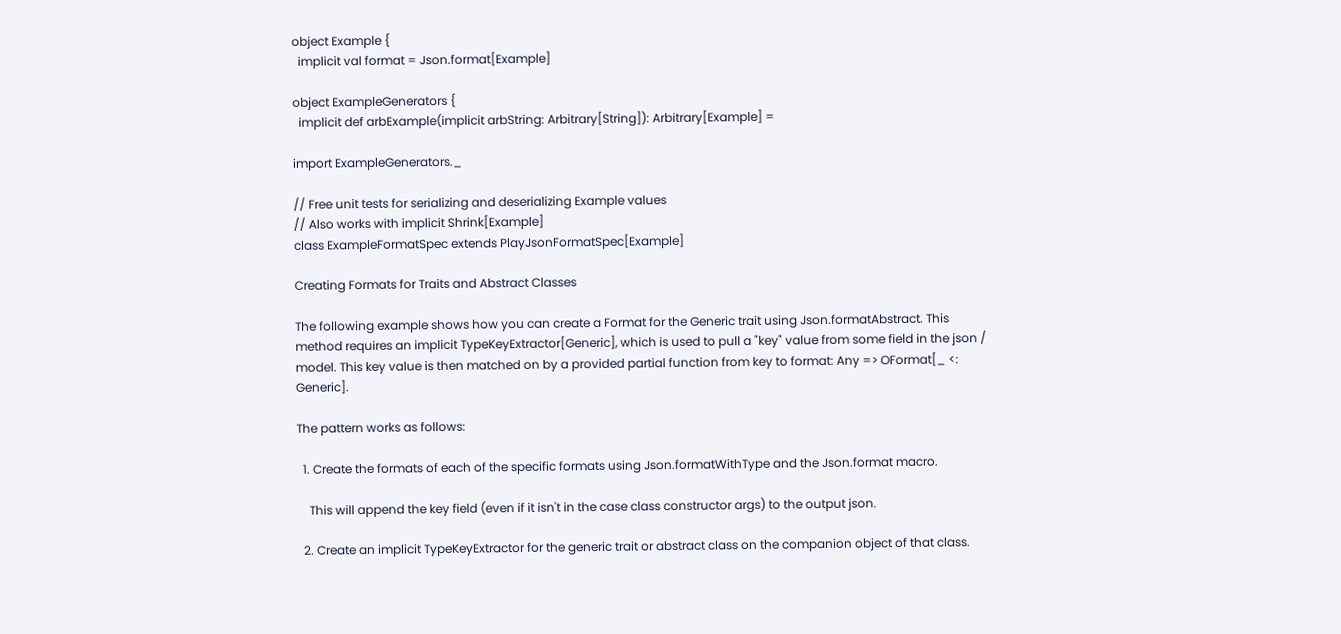object Example {
  implicit val format = Json.format[Example]

object ExampleGenerators {
  implicit def arbExample(implicit arbString: Arbitrary[String]): Arbitrary[Example] =

import ExampleGenerators._

// Free unit tests for serializing and deserializing Example values
// Also works with implicit Shrink[Example]
class ExampleFormatSpec extends PlayJsonFormatSpec[Example]

Creating Formats for Traits and Abstract Classes

The following example shows how you can create a Format for the Generic trait using Json.formatAbstract. This method requires an implicit TypeKeyExtractor[Generic], which is used to pull a "key" value from some field in the json / model. This key value is then matched on by a provided partial function from key to format: Any => OFormat[_ <: Generic].

The pattern works as follows:

  1. Create the formats of each of the specific formats using Json.formatWithType and the Json.format macro.

    This will append the key field (even if it isn't in the case class constructor args) to the output json.

  2. Create an implicit TypeKeyExtractor for the generic trait or abstract class on the companion object of that class.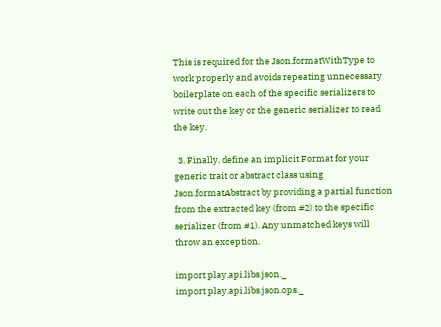This is required for the Json.formatWithType to work properly and avoids repeating unnecessary boilerplate on each of the specific serializers to write out the key or the generic serializer to read the key.

  3. Finally, define an implicit Format for your generic trait or abstract class using Json.formatAbstract by providing a partial function from the extracted key (from #2) to the specific serializer (from #1). Any unmatched keys will throw an exception.

import play.api.libs.json._
import play.api.libs.json.ops._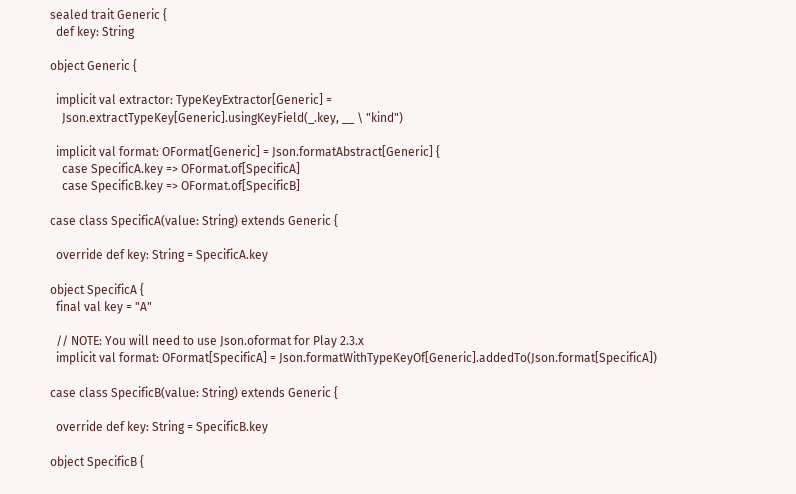sealed trait Generic {
  def key: String

object Generic {

  implicit val extractor: TypeKeyExtractor[Generic] =
    Json.extractTypeKey[Generic].usingKeyField(_.key, __ \ "kind")

  implicit val format: OFormat[Generic] = Json.formatAbstract[Generic] {
    case SpecificA.key => OFormat.of[SpecificA]
    case SpecificB.key => OFormat.of[SpecificB]

case class SpecificA(value: String) extends Generic {

  override def key: String = SpecificA.key

object SpecificA {
  final val key = "A"

  // NOTE: You will need to use Json.oformat for Play 2.3.x
  implicit val format: OFormat[SpecificA] = Json.formatWithTypeKeyOf[Generic].addedTo(Json.format[SpecificA])

case class SpecificB(value: String) extends Generic {

  override def key: String = SpecificB.key

object SpecificB {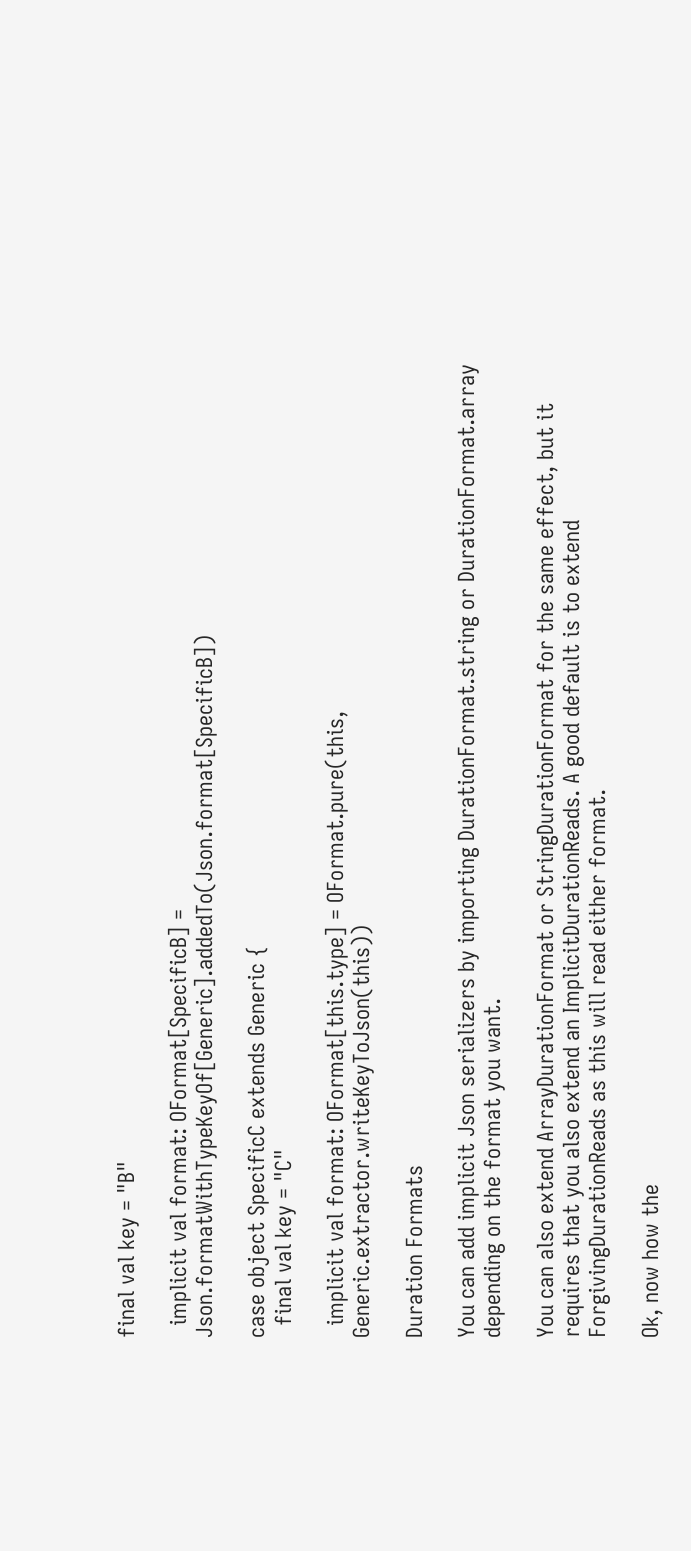final val key = "B"

  implicit val format: OFormat[SpecificB] = Json.formatWithTypeKeyOf[Generic].addedTo(Json.format[SpecificB])

case object SpecificC extends Generic {
  final val key = "C"

  implicit val format: OFormat[this.type] = OFormat.pure(this, Generic.extractor.writeKeyToJson(this))

Duration Formats

You can add implicit Json serializers by importing DurationFormat.string or DurationFormat.array depending on the format you want.

You can also extend ArrayDurationFormat or StringDurationFormat for the same effect, but it requires that you also extend an ImplicitDurationReads. A good default is to extend ForgivingDurationReads as this will read either format.

Ok, now how the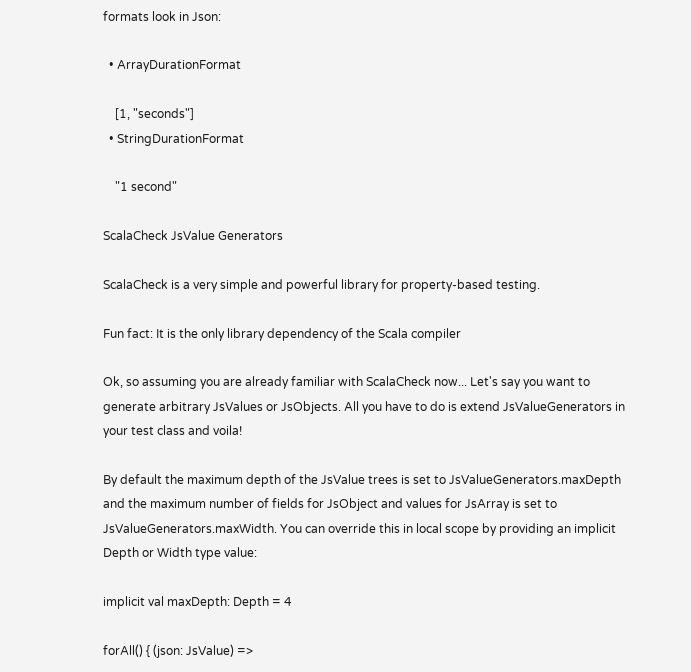formats look in Json:

  • ArrayDurationFormat

    [1, "seconds"]
  • StringDurationFormat

    "1 second"

ScalaCheck JsValue Generators

ScalaCheck is a very simple and powerful library for property-based testing.

Fun fact: It is the only library dependency of the Scala compiler

Ok, so assuming you are already familiar with ScalaCheck now... Let's say you want to generate arbitrary JsValues or JsObjects. All you have to do is extend JsValueGenerators in your test class and voila!

By default the maximum depth of the JsValue trees is set to JsValueGenerators.maxDepth and the maximum number of fields for JsObject and values for JsArray is set to JsValueGenerators.maxWidth. You can override this in local scope by providing an implicit Depth or Width type value:

implicit val maxDepth: Depth = 4

forAll() { (json: JsValue) =>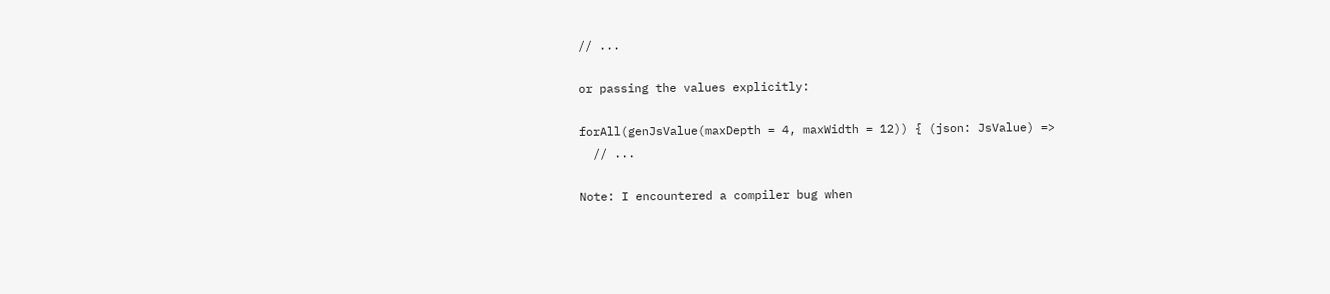// ...

or passing the values explicitly:

forAll(genJsValue(maxDepth = 4, maxWidth = 12)) { (json: JsValue) =>
  // ...

Note: I encountered a compiler bug when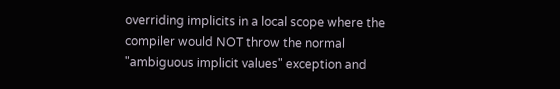overriding implicits in a local scope where the compiler would NOT throw the normal "ambiguous implicit values" exception and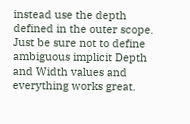instead use the depth defined in the outer scope. Just be sure not to define ambiguous implicit Depth and Width values and everything works great.